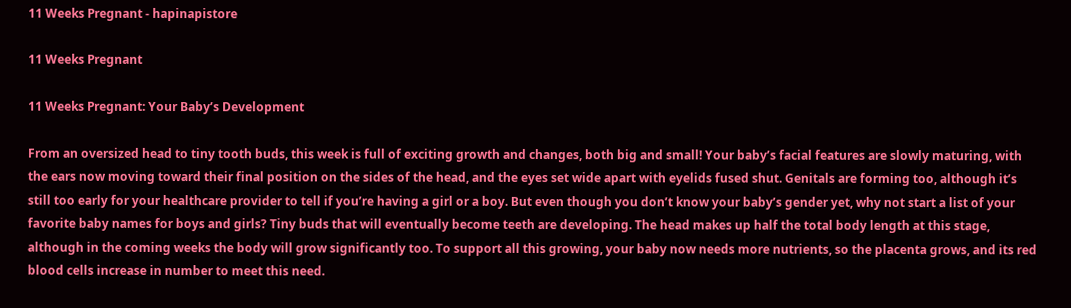11 Weeks Pregnant - hapinapistore

11 Weeks Pregnant

11 Weeks Pregnant: Your Baby’s Development

From an oversized head to tiny tooth buds, this week is full of exciting growth and changes, both big and small! Your baby’s facial features are slowly maturing, with the ears now moving toward their final position on the sides of the head, and the eyes set wide apart with eyelids fused shut. Genitals are forming too, although it’s still too early for your healthcare provider to tell if you’re having a girl or a boy. But even though you don’t know your baby’s gender yet, why not start a list of your favorite baby names for boys and girls? Tiny buds that will eventually become teeth are developing. The head makes up half the total body length at this stage, although in the coming weeks the body will grow significantly too. To support all this growing, your baby now needs more nutrients, so the placenta grows, and its red blood cells increase in number to meet this need.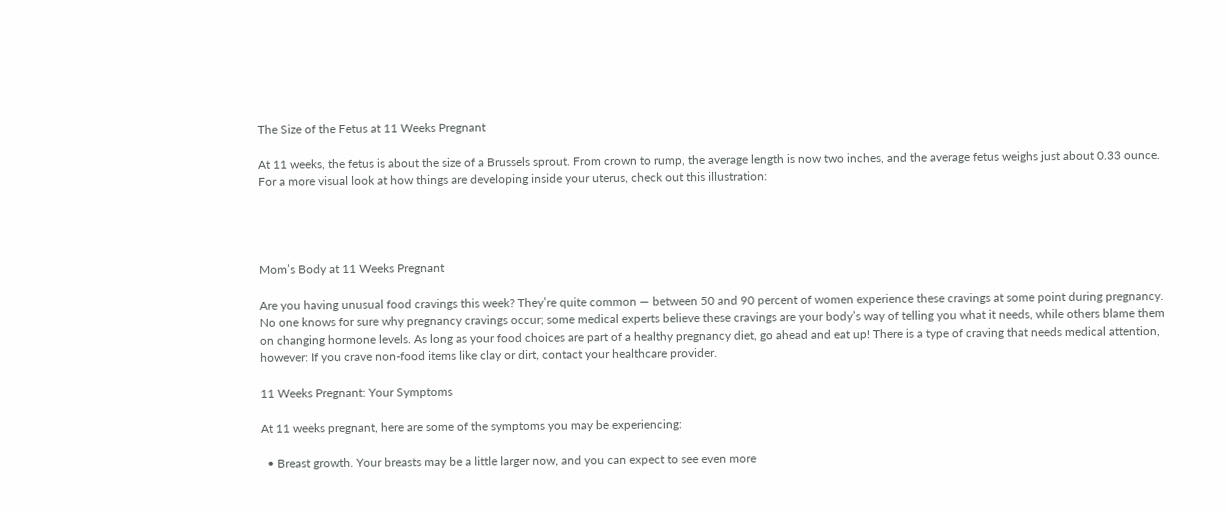The Size of the Fetus at 11 Weeks Pregnant

At 11 weeks, the fetus is about the size of a Brussels sprout. From crown to rump, the average length is now two inches, and the average fetus weighs just about 0.33 ounce. For a more visual look at how things are developing inside your uterus, check out this illustration:




Mom’s Body at 11 Weeks Pregnant

Are you having unusual food cravings this week? They’re quite common — between 50 and 90 percent of women experience these cravings at some point during pregnancy. No one knows for sure why pregnancy cravings occur; some medical experts believe these cravings are your body’s way of telling you what it needs, while others blame them on changing hormone levels. As long as your food choices are part of a healthy pregnancy diet, go ahead and eat up! There is a type of craving that needs medical attention, however: If you crave non-food items like clay or dirt, contact your healthcare provider.

11 Weeks Pregnant: Your Symptoms

At 11 weeks pregnant, here are some of the symptoms you may be experiencing:

  • Breast growth. Your breasts may be a little larger now, and you can expect to see even more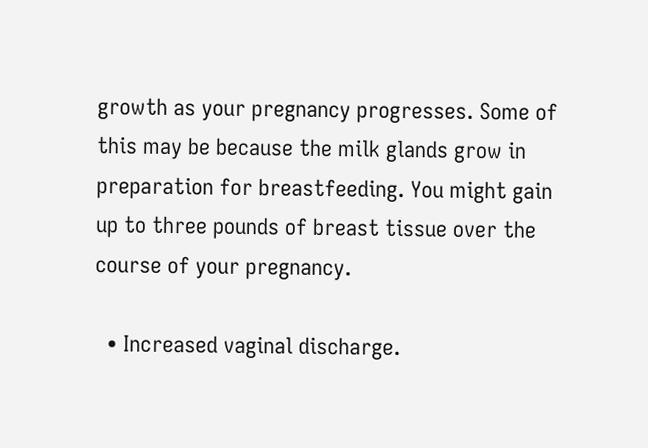growth as your pregnancy progresses. Some of this may be because the milk glands grow in preparation for breastfeeding. You might gain up to three pounds of breast tissue over the course of your pregnancy.

  • Increased vaginal discharge.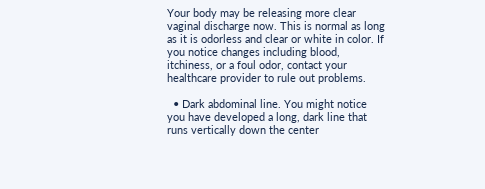Your body may be releasing more clear vaginal discharge now. This is normal as long as it is odorless and clear or white in color. If you notice changes including blood, itchiness, or a foul odor, contact your healthcare provider to rule out problems.

  • Dark abdominal line. You might notice you have developed a long, dark line that runs vertically down the center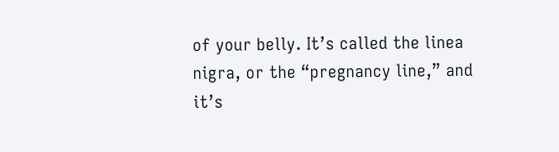of your belly. It’s called the linea nigra, or the “pregnancy line,” and it’s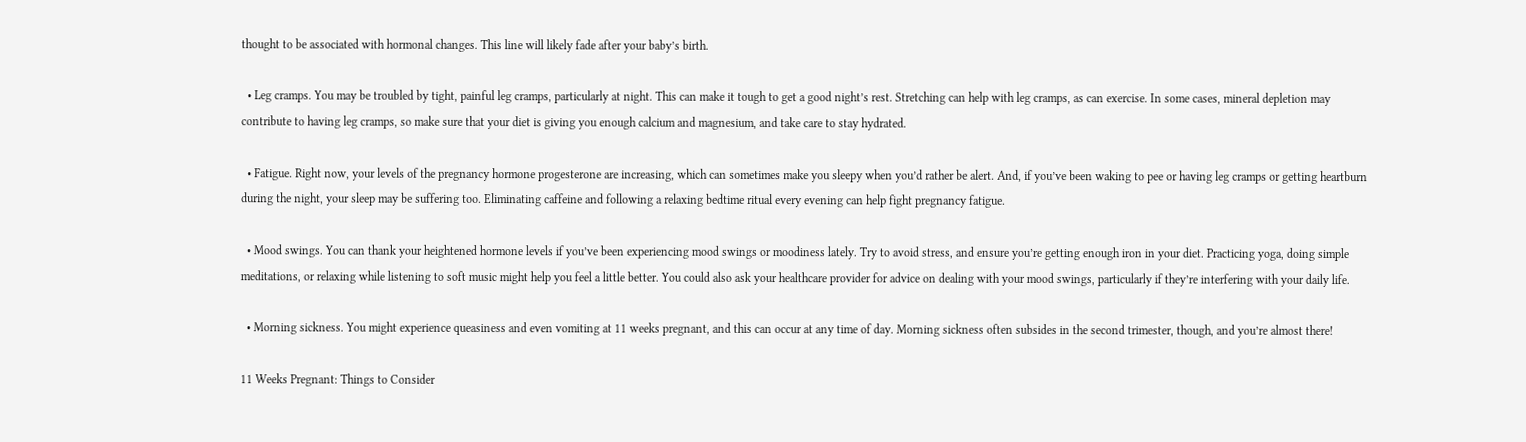thought to be associated with hormonal changes. This line will likely fade after your baby’s birth.

  • Leg cramps. You may be troubled by tight, painful leg cramps, particularly at night. This can make it tough to get a good night’s rest. Stretching can help with leg cramps, as can exercise. In some cases, mineral depletion may contribute to having leg cramps, so make sure that your diet is giving you enough calcium and magnesium, and take care to stay hydrated.

  • Fatigue. Right now, your levels of the pregnancy hormone progesterone are increasing, which can sometimes make you sleepy when you’d rather be alert. And, if you’ve been waking to pee or having leg cramps or getting heartburn during the night, your sleep may be suffering too. Eliminating caffeine and following a relaxing bedtime ritual every evening can help fight pregnancy fatigue.

  • Mood swings. You can thank your heightened hormone levels if you’ve been experiencing mood swings or moodiness lately. Try to avoid stress, and ensure you’re getting enough iron in your diet. Practicing yoga, doing simple meditations, or relaxing while listening to soft music might help you feel a little better. You could also ask your healthcare provider for advice on dealing with your mood swings, particularly if they’re interfering with your daily life.

  • Morning sickness. You might experience queasiness and even vomiting at 11 weeks pregnant, and this can occur at any time of day. Morning sickness often subsides in the second trimester, though, and you’re almost there!

11 Weeks Pregnant: Things to Consider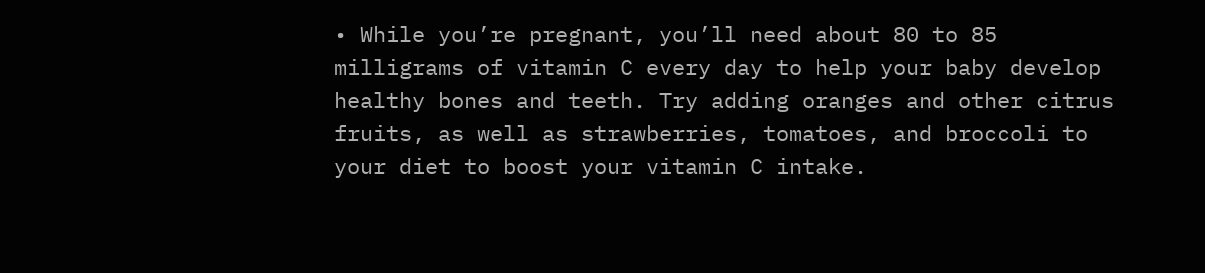• While you’re pregnant, you’ll need about 80 to 85 milligrams of vitamin C every day to help your baby develop healthy bones and teeth. Try adding oranges and other citrus fruits, as well as strawberries, tomatoes, and broccoli to your diet to boost your vitamin C intake.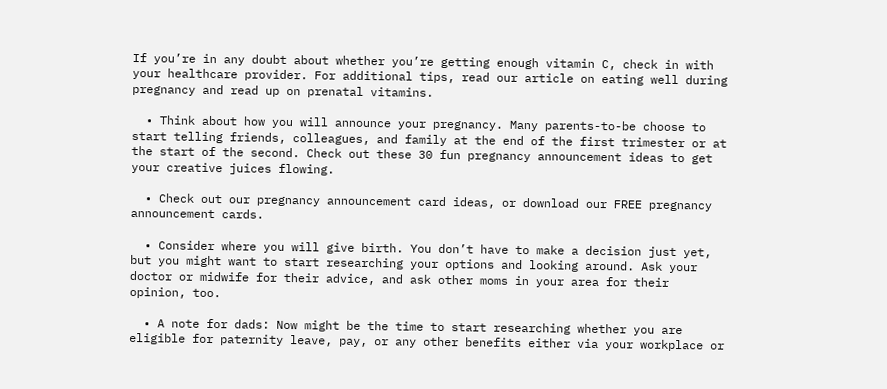If you’re in any doubt about whether you’re getting enough vitamin C, check in with your healthcare provider. For additional tips, read our article on eating well during pregnancy and read up on prenatal vitamins.

  • Think about how you will announce your pregnancy. Many parents-to-be choose to start telling friends, colleagues, and family at the end of the first trimester or at the start of the second. Check out these 30 fun pregnancy announcement ideas to get your creative juices flowing.

  • Check out our pregnancy announcement card ideas, or download our FREE pregnancy announcement cards.

  • Consider where you will give birth. You don’t have to make a decision just yet, but you might want to start researching your options and looking around. Ask your doctor or midwife for their advice, and ask other moms in your area for their opinion, too.

  • A note for dads: Now might be the time to start researching whether you are eligible for paternity leave, pay, or any other benefits either via your workplace or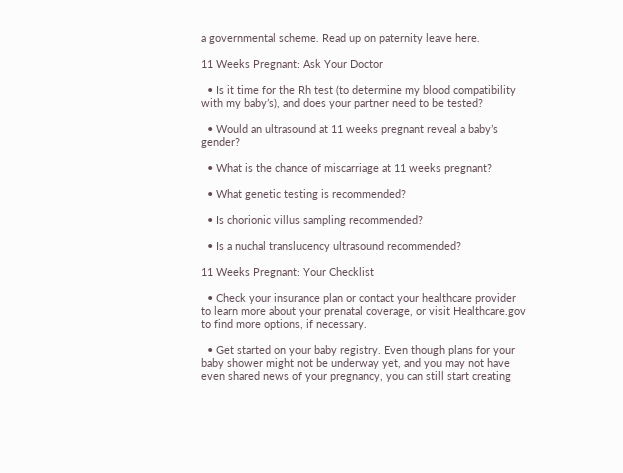a governmental scheme. Read up on paternity leave here.

11 Weeks Pregnant: Ask Your Doctor

  • Is it time for the Rh test (to determine my blood compatibility with my baby’s), and does your partner need to be tested?

  • Would an ultrasound at 11 weeks pregnant reveal a baby’s gender?

  • What is the chance of miscarriage at 11 weeks pregnant?

  • What genetic testing is recommended?

  • Is chorionic villus sampling recommended?

  • Is a nuchal translucency ultrasound recommended?

11 Weeks Pregnant: Your Checklist

  • Check your insurance plan or contact your healthcare provider to learn more about your prenatal coverage, or visit Healthcare.gov to find more options, if necessary.

  • Get started on your baby registry. Even though plans for your baby shower might not be underway yet, and you may not have even shared news of your pregnancy, you can still start creating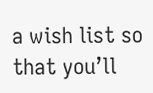a wish list so that you’ll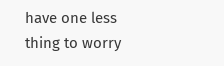have one less thing to worry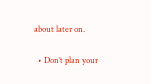about later on.

  • Don’t plan your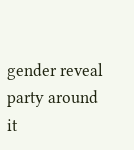gender reveal party around it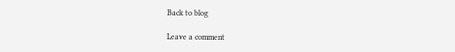Back to blog

Leave a comment